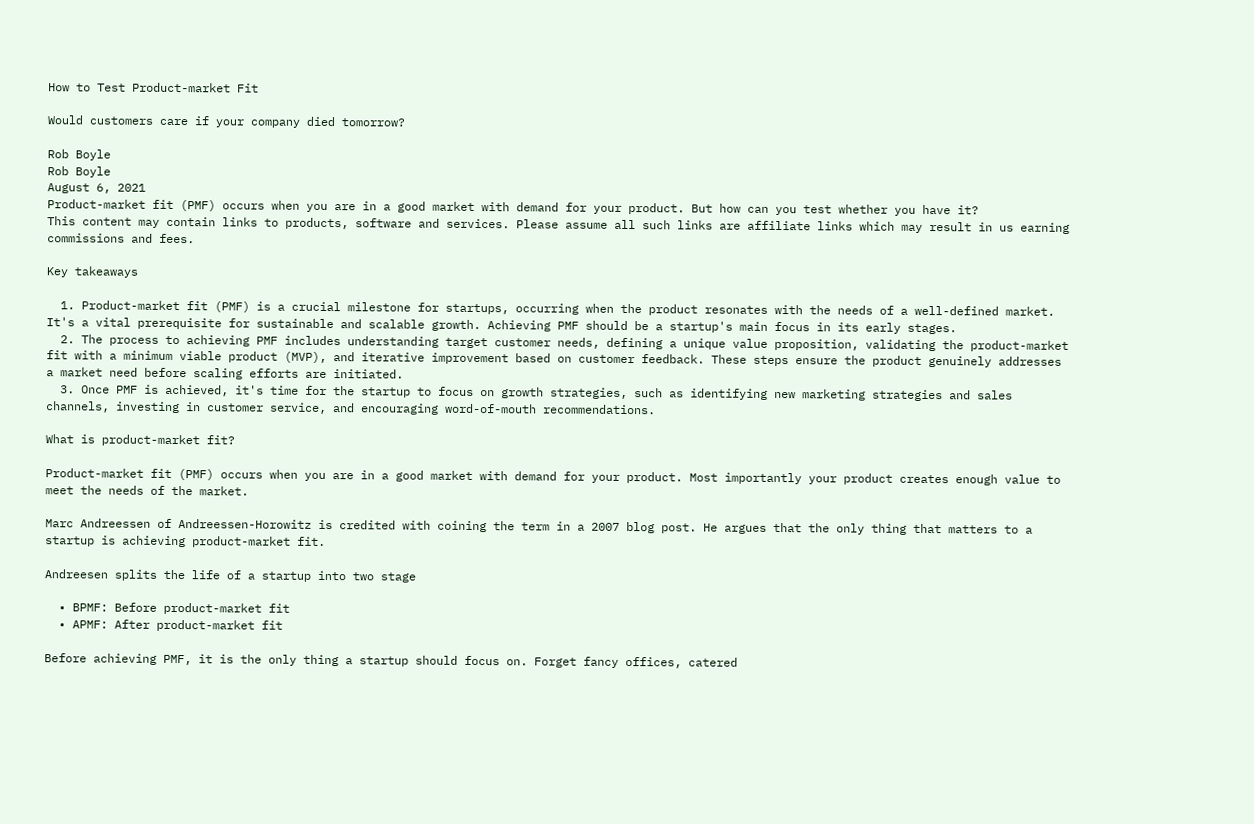How to Test Product-market Fit

Would customers care if your company died tomorrow?

Rob Boyle
Rob Boyle
August 6, 2021
Product-market fit (PMF) occurs when you are in a good market with demand for your product. But how can you test whether you have it?
This content may contain links to products, software and services. Please assume all such links are affiliate links which may result in us earning commissions and fees.

Key takeaways

  1. Product-market fit (PMF) is a crucial milestone for startups, occurring when the product resonates with the needs of a well-defined market. It's a vital prerequisite for sustainable and scalable growth. Achieving PMF should be a startup's main focus in its early stages.
  2. The process to achieving PMF includes understanding target customer needs, defining a unique value proposition, validating the product-market fit with a minimum viable product (MVP), and iterative improvement based on customer feedback. These steps ensure the product genuinely addresses a market need before scaling efforts are initiated.
  3. Once PMF is achieved, it's time for the startup to focus on growth strategies, such as identifying new marketing strategies and sales channels, investing in customer service, and encouraging word-of-mouth recommendations.

What is product-market fit?

Product-market fit (PMF) occurs when you are in a good market with demand for your product. Most importantly your product creates enough value to meet the needs of the market.

Marc Andreessen of Andreessen-Horowitz is credited with coining the term in a 2007 blog post. He argues that the only thing that matters to a startup is achieving product-market fit.

Andreesen splits the life of a startup into two stage

  • BPMF: Before product-market fit
  • APMF: After product-market fit

Before achieving PMF, it is the only thing a startup should focus on. Forget fancy offices, catered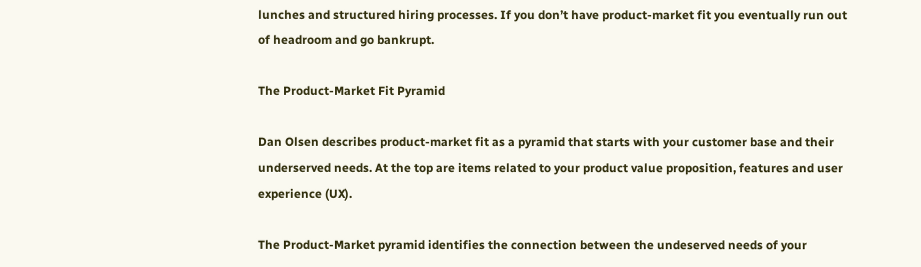lunches and structured hiring processes. If you don’t have product-market fit you eventually run out of headroom and go bankrupt.

The Product-Market Fit Pyramid

Dan Olsen describes product-market fit as a pyramid that starts with your customer base and their underserved needs. At the top are items related to your product value proposition, features and user experience (UX).

The Product-Market pyramid identifies the connection between the undeserved needs of your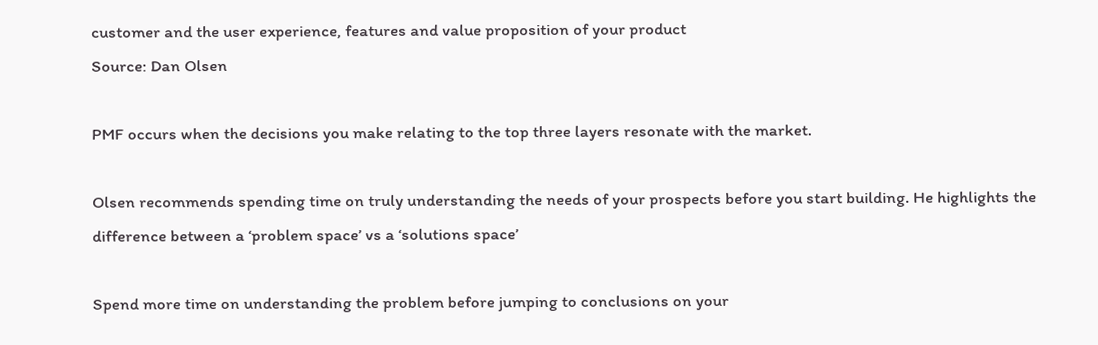customer and the user experience, features and value proposition of your product
Source: Dan Olsen

PMF occurs when the decisions you make relating to the top three layers resonate with the market.

Olsen recommends spending time on truly understanding the needs of your prospects before you start building. He highlights the difference between a ‘problem space’ vs a ‘solutions space’

Spend more time on understanding the problem before jumping to conclusions on your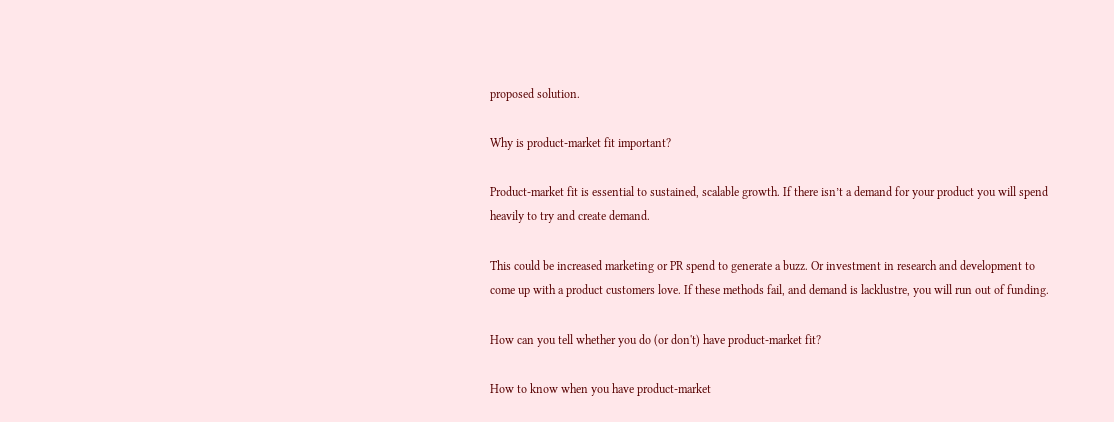proposed solution.

Why is product-market fit important?

Product-market fit is essential to sustained, scalable growth. If there isn’t a demand for your product you will spend heavily to try and create demand.

This could be increased marketing or PR spend to generate a buzz. Or investment in research and development to come up with a product customers love. If these methods fail, and demand is lacklustre, you will run out of funding.

How can you tell whether you do (or don't) have product-market fit?

How to know when you have product-market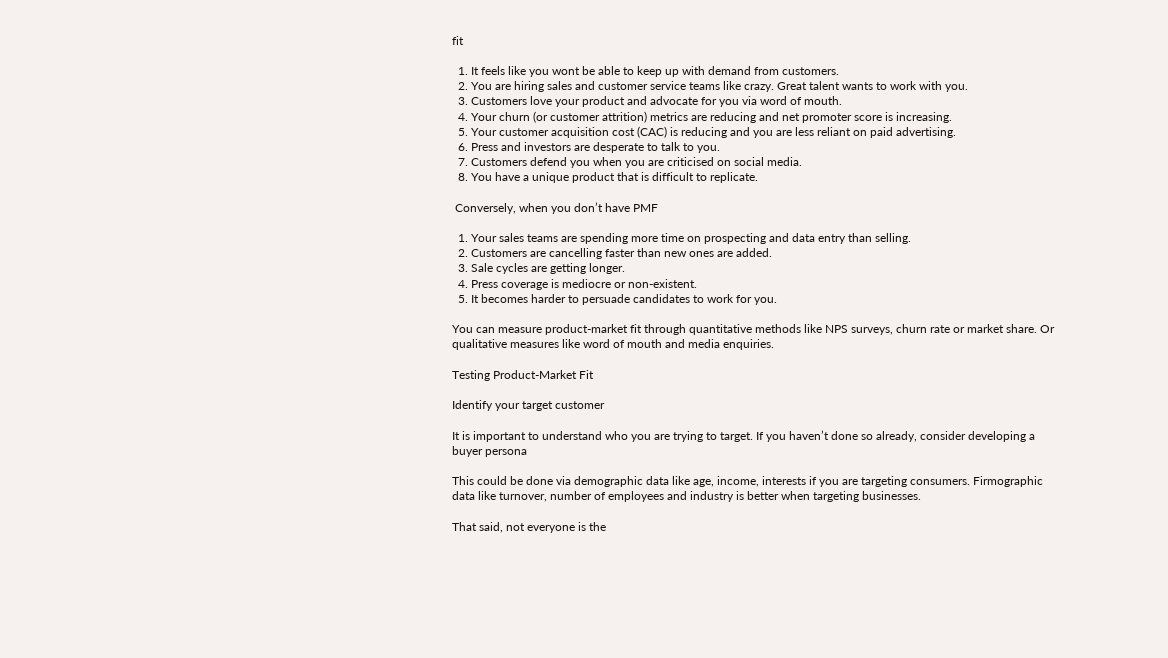fit

  1. It feels like you wont be able to keep up with demand from customers.
  2. You are hiring sales and customer service teams like crazy. Great talent wants to work with you.
  3. Customers love your product and advocate for you via word of mouth.
  4. Your churn (or customer attrition) metrics are reducing and net promoter score is increasing.
  5. Your customer acquisition cost (CAC) is reducing and you are less reliant on paid advertising.
  6. Press and investors are desperate to talk to you.
  7. Customers defend you when you are criticised on social media.
  8. You have a unique product that is difficult to replicate.

 Conversely, when you don’t have PMF

  1. Your sales teams are spending more time on prospecting and data entry than selling.
  2. Customers are cancelling faster than new ones are added.
  3. Sale cycles are getting longer.
  4. Press coverage is mediocre or non-existent.
  5. It becomes harder to persuade candidates to work for you.

You can measure product-market fit through quantitative methods like NPS surveys, churn rate or market share. Or qualitative measures like word of mouth and media enquiries.

Testing Product-Market Fit

Identify your target customer

It is important to understand who you are trying to target. If you haven’t done so already, consider developing a buyer persona

This could be done via demographic data like age, income, interests if you are targeting consumers. Firmographic data like turnover, number of employees and industry is better when targeting businesses.

That said, not everyone is the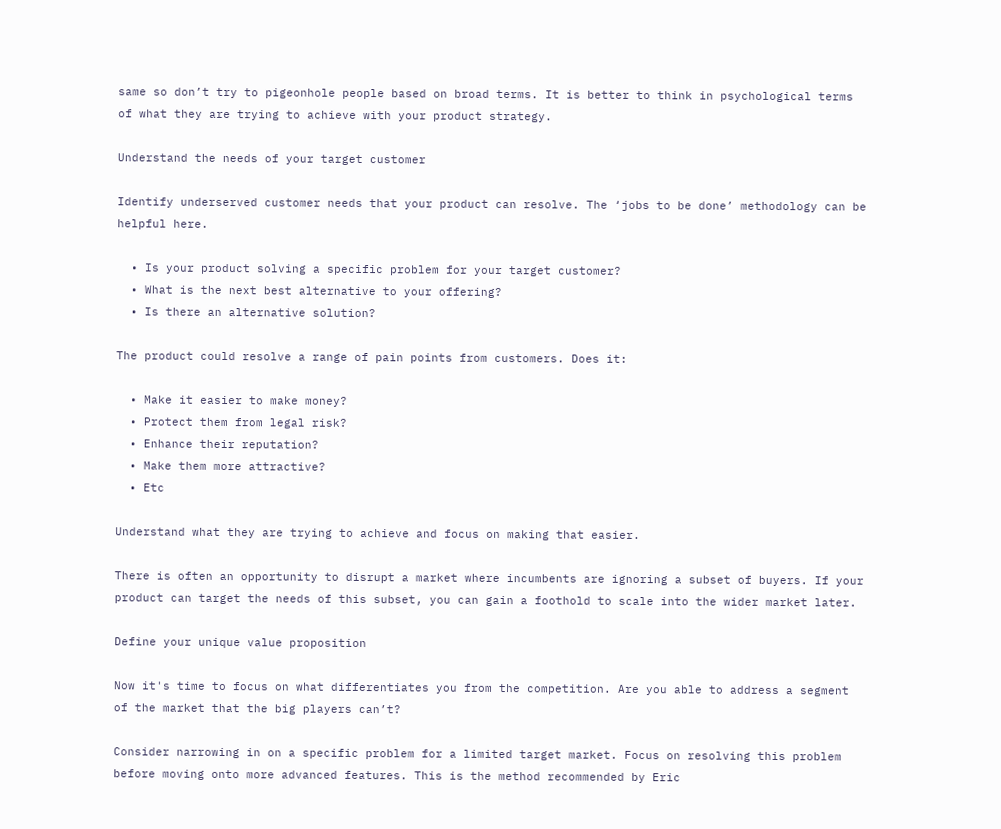same so don’t try to pigeonhole people based on broad terms. It is better to think in psychological terms of what they are trying to achieve with your product strategy.

Understand the needs of your target customer

Identify underserved customer needs that your product can resolve. The ‘jobs to be done’ methodology can be helpful here.

  • Is your product solving a specific problem for your target customer?
  • What is the next best alternative to your offering?
  • Is there an alternative solution?

The product could resolve a range of pain points from customers. Does it:

  • Make it easier to make money?
  • Protect them from legal risk?
  • Enhance their reputation?
  • Make them more attractive?
  • Etc

Understand what they are trying to achieve and focus on making that easier.

There is often an opportunity to disrupt a market where incumbents are ignoring a subset of buyers. If your product can target the needs of this subset, you can gain a foothold to scale into the wider market later.

Define your unique value proposition

Now it's time to focus on what differentiates you from the competition. Are you able to address a segment of the market that the big players can’t?

Consider narrowing in on a specific problem for a limited target market. Focus on resolving this problem before moving onto more advanced features. This is the method recommended by Eric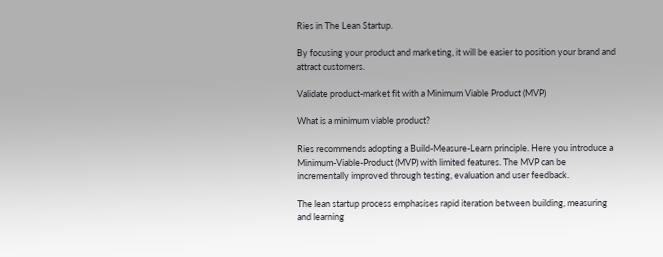Ries in The Lean Startup.

By focusing your product and marketing, it will be easier to position your brand and attract customers.

Validate product-market fit with a Minimum Viable Product (MVP)

What is a minimum viable product?

Ries recommends adopting a Build-Measure-Learn principle. Here you introduce a Minimum-Viable-Product (MVP) with limited features. The MVP can be incrementally improved through testing, evaluation and user feedback.

The lean startup process emphasises rapid iteration between building, measuring and learning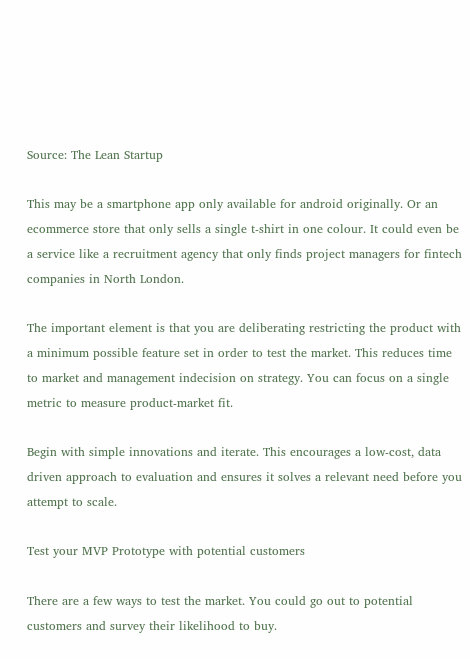Source: The Lean Startup

This may be a smartphone app only available for android originally. Or an ecommerce store that only sells a single t-shirt in one colour. It could even be a service like a recruitment agency that only finds project managers for fintech companies in North London.

The important element is that you are deliberating restricting the product with a minimum possible feature set in order to test the market. This reduces time to market and management indecision on strategy. You can focus on a single metric to measure product-market fit.

Begin with simple innovations and iterate. This encourages a low-cost, data driven approach to evaluation and ensures it solves a relevant need before you attempt to scale.

Test your MVP Prototype with potential customers

There are a few ways to test the market. You could go out to potential customers and survey their likelihood to buy.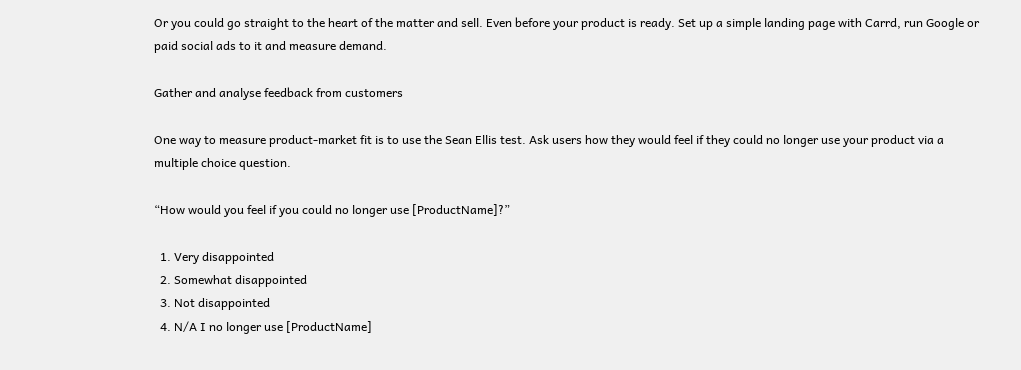Or you could go straight to the heart of the matter and sell. Even before your product is ready. Set up a simple landing page with Carrd, run Google or paid social ads to it and measure demand.

Gather and analyse feedback from customers

One way to measure product-market fit is to use the Sean Ellis test. Ask users how they would feel if they could no longer use your product via a multiple choice question.

“How would you feel if you could no longer use [ProductName]?”

  1. Very disappointed
  2. Somewhat disappointed
  3. Not disappointed
  4. N/A I no longer use [ProductName]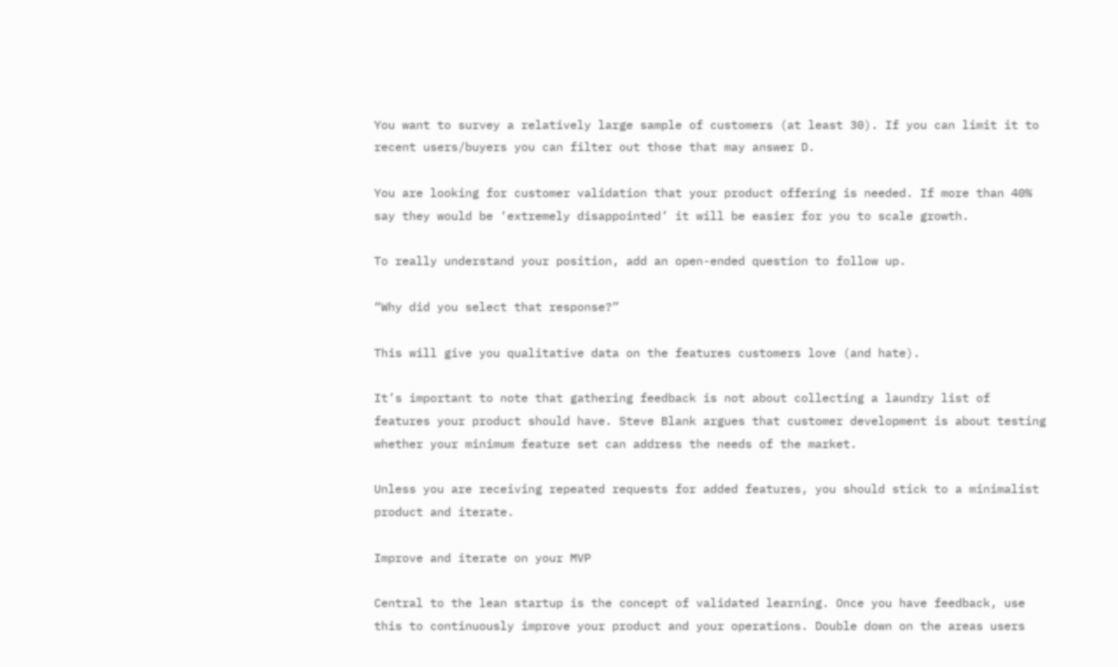You want to survey a relatively large sample of customers (at least 30). If you can limit it to recent users/buyers you can filter out those that may answer D.

You are looking for customer validation that your product offering is needed. If more than 40% say they would be ‘extremely disappointed’ it will be easier for you to scale growth.

To really understand your position, add an open-ended question to follow up.

“Why did you select that response?”

This will give you qualitative data on the features customers love (and hate).

It’s important to note that gathering feedback is not about collecting a laundry list of features your product should have. Steve Blank argues that customer development is about testing whether your minimum feature set can address the needs of the market.

Unless you are receiving repeated requests for added features, you should stick to a minimalist product and iterate.

Improve and iterate on your MVP

Central to the lean startup is the concept of validated learning. Once you have feedback, use this to continuously improve your product and your operations. Double down on the areas users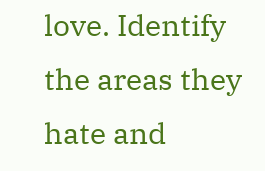love. Identify the areas they hate and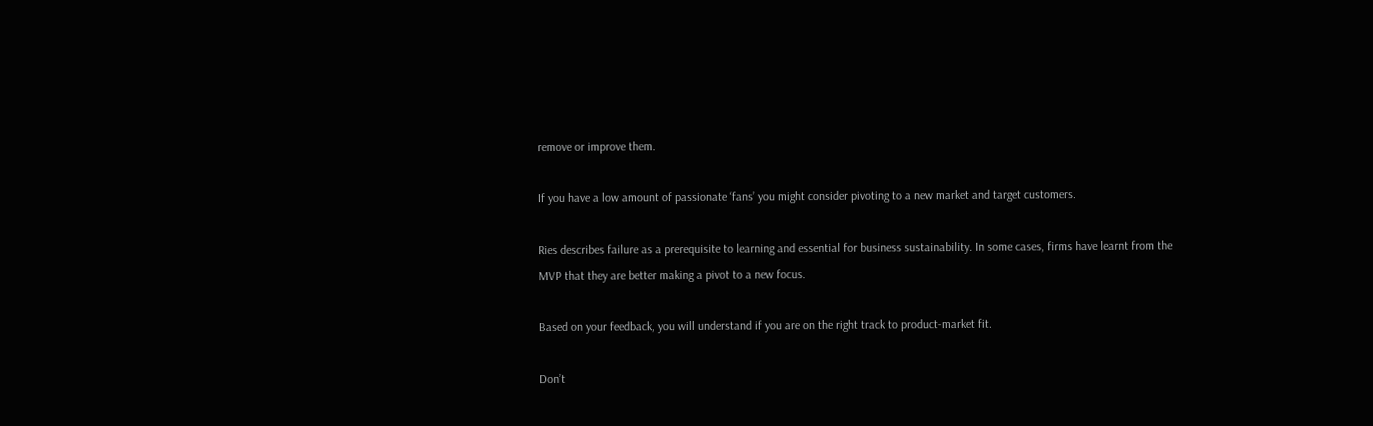remove or improve them.

If you have a low amount of passionate ‘fans’ you might consider pivoting to a new market and target customers.

Ries describes failure as a prerequisite to learning and essential for business sustainability. In some cases, firms have learnt from the MVP that they are better making a pivot to a new focus.

Based on your feedback, you will understand if you are on the right track to product-market fit.

Don’t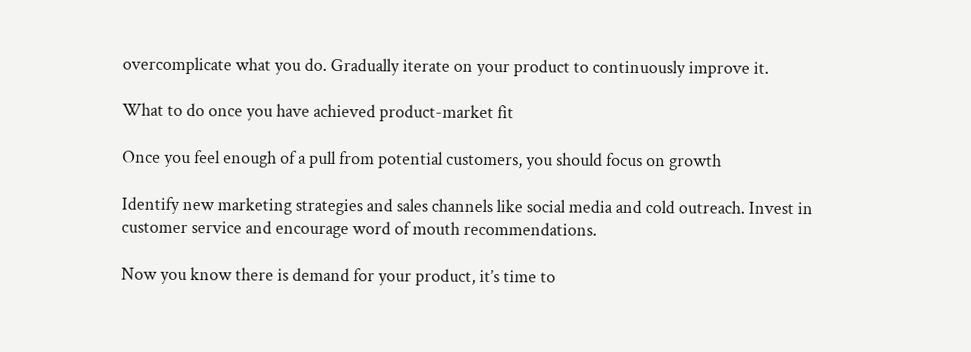overcomplicate what you do. Gradually iterate on your product to continuously improve it.

What to do once you have achieved product-market fit

Once you feel enough of a pull from potential customers, you should focus on growth

Identify new marketing strategies and sales channels like social media and cold outreach. Invest in customer service and encourage word of mouth recommendations.

Now you know there is demand for your product, it’s time to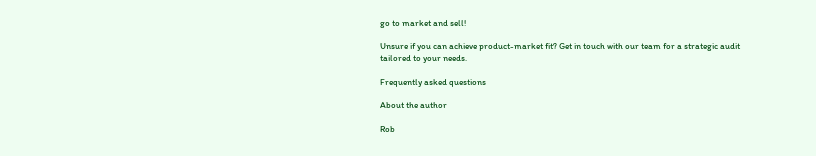go to market and sell!

Unsure if you can achieve product-market fit? Get in touch with our team for a strategic audit tailored to your needs.

Frequently asked questions

About the author

Rob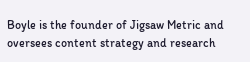Boyle is the founder of Jigsaw Metric and oversees content strategy and research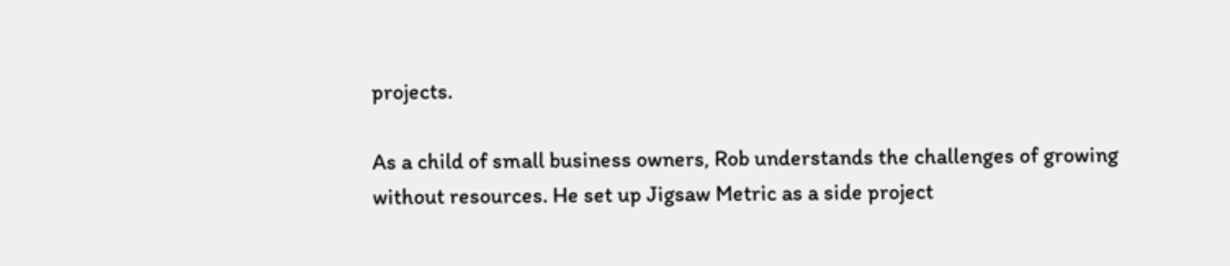projects.

As a child of small business owners, Rob understands the challenges of growing without resources. He set up Jigsaw Metric as a side project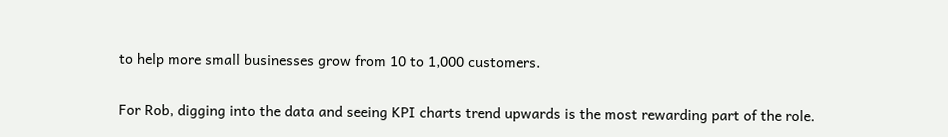to help more small businesses grow from 10 to 1,000 customers.

For Rob, digging into the data and seeing KPI charts trend upwards is the most rewarding part of the role.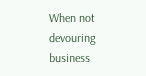When not devouring business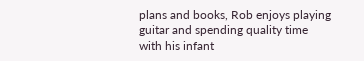plans and books, Rob enjoys playing guitar and spending quality time with his infant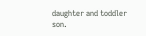daughter and toddler son.